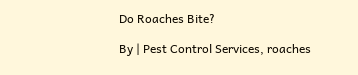Do Roaches Bite?

By | Pest Control Services, roaches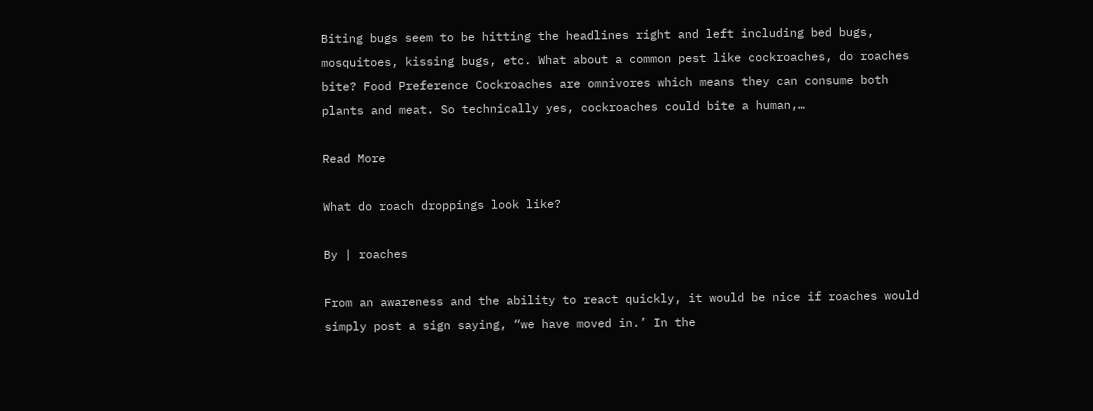Biting bugs seem to be hitting the headlines right and left including bed bugs, mosquitoes, kissing bugs, etc. What about a common pest like cockroaches, do roaches bite? Food Preference Cockroaches are omnivores which means they can consume both plants and meat. So technically yes, cockroaches could bite a human,…

Read More

What do roach droppings look like?

By | roaches

From an awareness and the ability to react quickly, it would be nice if roaches would simply post a sign saying, “we have moved in.’ In the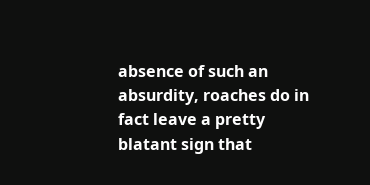absence of such an absurdity, roaches do in fact leave a pretty blatant sign that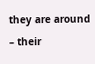they are around – their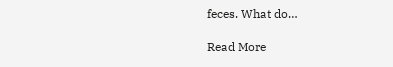feces. What do…

Read More